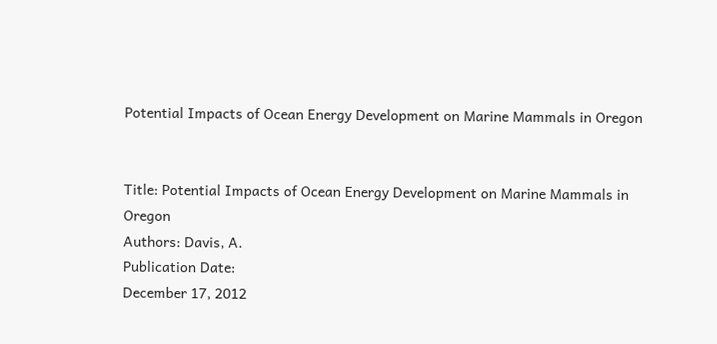Potential Impacts of Ocean Energy Development on Marine Mammals in Oregon


Title: Potential Impacts of Ocean Energy Development on Marine Mammals in Oregon
Authors: Davis, A.
Publication Date:
December 17, 2012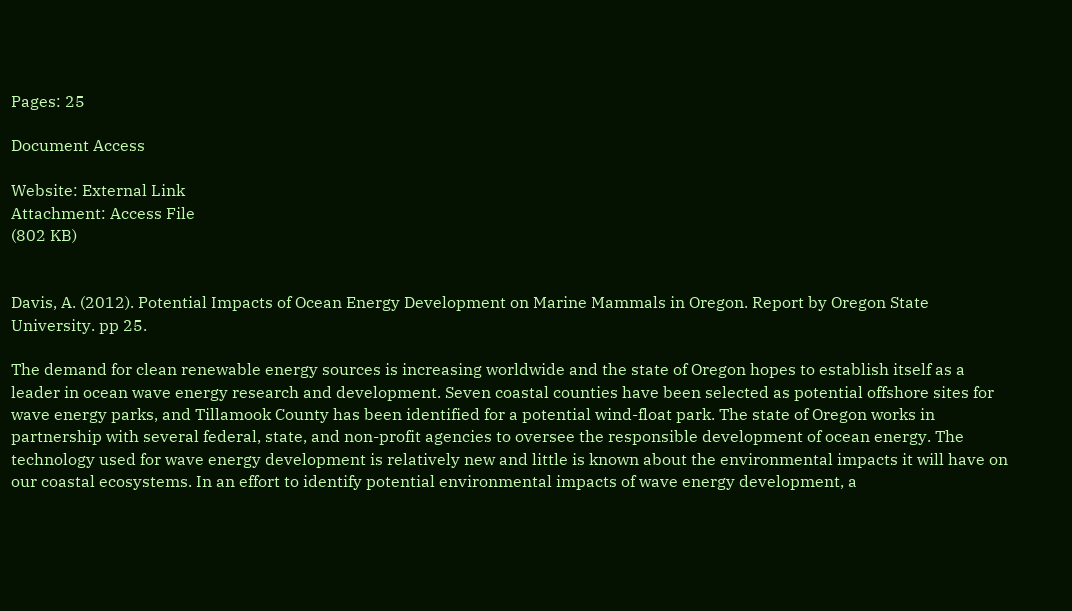Pages: 25

Document Access

Website: External Link
Attachment: Access File
(802 KB)


Davis, A. (2012). Potential Impacts of Ocean Energy Development on Marine Mammals in Oregon. Report by Oregon State University. pp 25.

The demand for clean renewable energy sources is increasing worldwide and the state of Oregon hopes to establish itself as a leader in ocean wave energy research and development. Seven coastal counties have been selected as potential offshore sites for wave energy parks, and Tillamook County has been identified for a potential wind-float park. The state of Oregon works in partnership with several federal, state, and non-profit agencies to oversee the responsible development of ocean energy. The technology used for wave energy development is relatively new and little is known about the environmental impacts it will have on our coastal ecosystems. In an effort to identify potential environmental impacts of wave energy development, a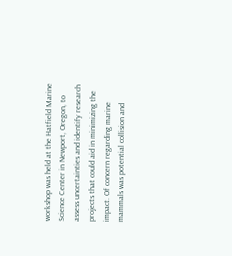workshop was held at the Hatfield Marine Science Center in Newport, Oregon, to assess uncertainties and identify research projects that could aid in minimizing the impact. Of concern regarding marine mammals was potential collision and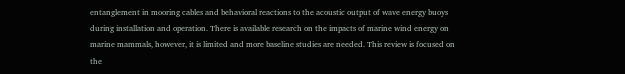entanglement in mooring cables and behavioral reactions to the acoustic output of wave energy buoys during installation and operation. There is available research on the impacts of marine wind energy on marine mammals, however, it is limited and more baseline studies are needed. This review is focused on the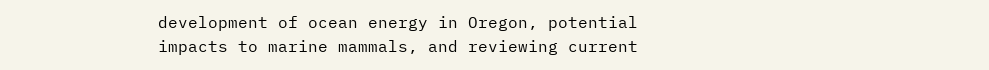development of ocean energy in Oregon, potential impacts to marine mammals, and reviewing current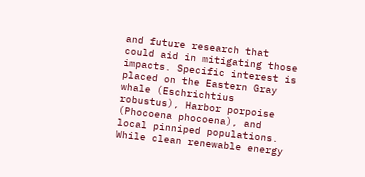and future research that could aid in mitigating those impacts. Specific interest is placed on the Eastern Gray whale (Eschrichtius robustus), Harbor porpoise (Phocoena phocoena), and local pinniped populations. While clean renewable energy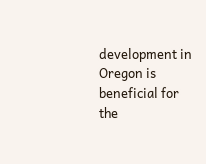development in Oregon is beneficial for the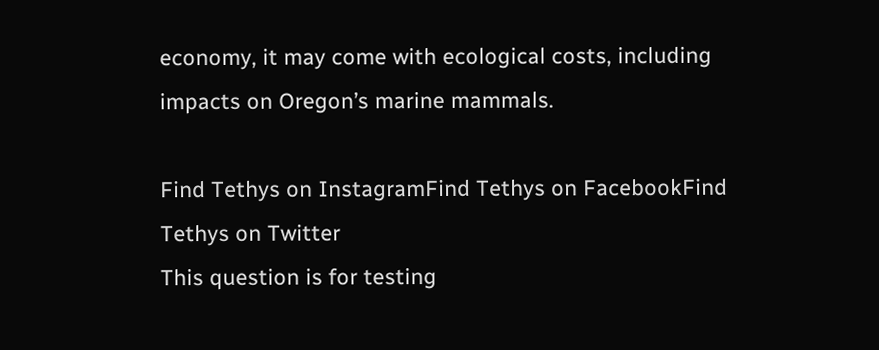economy, it may come with ecological costs, including impacts on Oregon’s marine mammals.

Find Tethys on InstagramFind Tethys on FacebookFind Tethys on Twitter
This question is for testing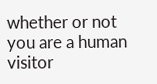whether or not you are a human visitor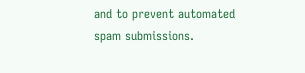and to prevent automated spam submissions.